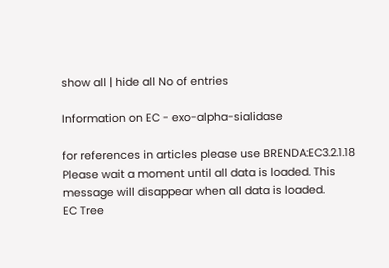show all | hide all No of entries

Information on EC - exo-alpha-sialidase

for references in articles please use BRENDA:EC3.2.1.18
Please wait a moment until all data is loaded. This message will disappear when all data is loaded.
EC Tree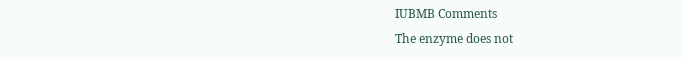IUBMB Comments
The enzyme does not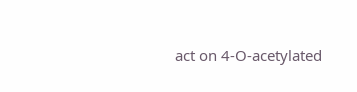act on 4-O-acetylated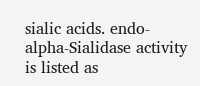sialic acids. endo-alpha-Sialidase activity is listed as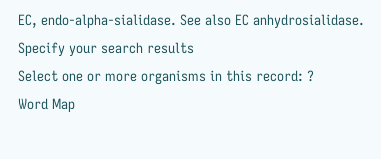EC, endo-alpha-sialidase. See also EC anhydrosialidase.
Specify your search results
Select one or more organisms in this record: ?
Word Map